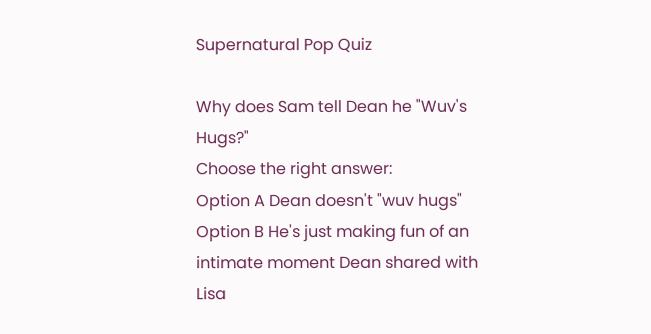Supernatural Pop Quiz

Why does Sam tell Dean he "Wuv's Hugs?"
Choose the right answer:
Option A Dean doesn't "wuv hugs"
Option B He's just making fun of an intimate moment Dean shared with Lisa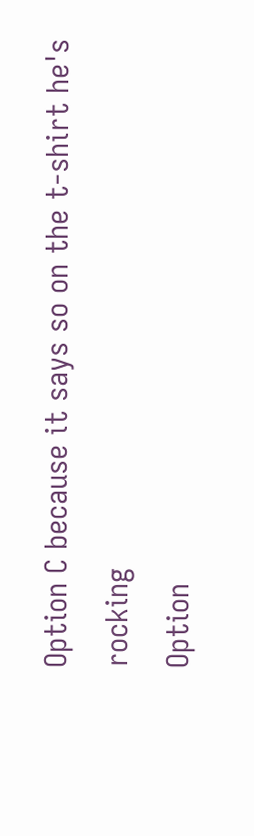Option C because it says so on the t-shirt he's rocking
Option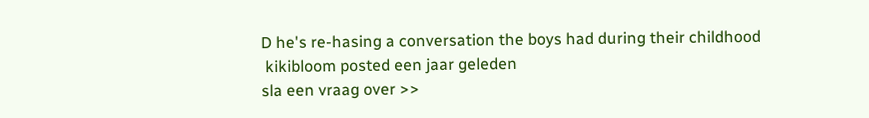D he's re-hasing a conversation the boys had during their childhood
 kikibloom posted een jaar geleden
sla een vraag over >>